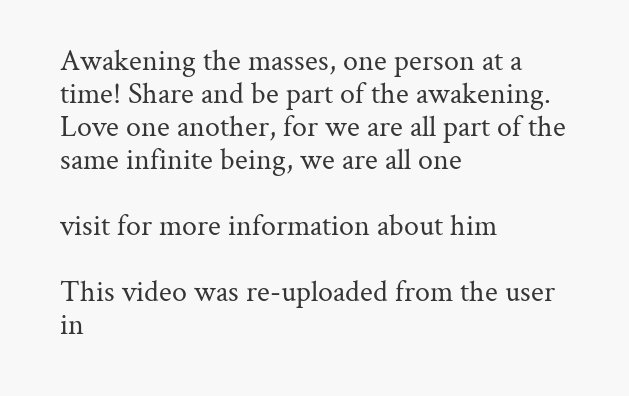Awakening the masses, one person at a time! Share and be part of the awakening. Love one another, for we are all part of the same infinite being, we are all one

visit for more information about him

This video was re-uploaded from the user in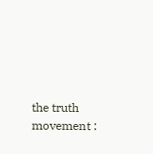the truth movement :